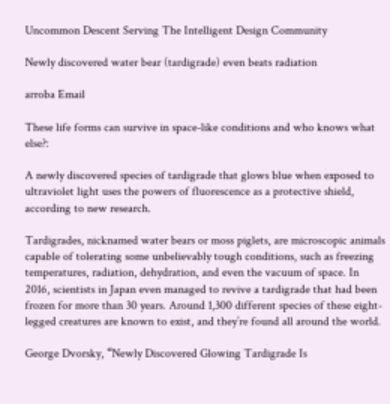Uncommon Descent Serving The Intelligent Design Community

Newly discovered water bear (tardigrade) even beats radiation

arroba Email

These life forms can survive in space-like conditions and who knows what else?:

A newly discovered species of tardigrade that glows blue when exposed to ultraviolet light uses the powers of fluorescence as a protective shield, according to new research.

Tardigrades, nicknamed water bears or moss piglets, are microscopic animals capable of tolerating some unbelievably tough conditions, such as freezing temperatures, radiation, dehydration, and even the vacuum of space. In 2016, scientists in Japan even managed to revive a tardigrade that had been frozen for more than 30 years. Around 1,300 different species of these eight-legged creatures are known to exist, and they’re found all around the world.

George Dvorsky, “Newly Discovered Glowing Tardigrade Is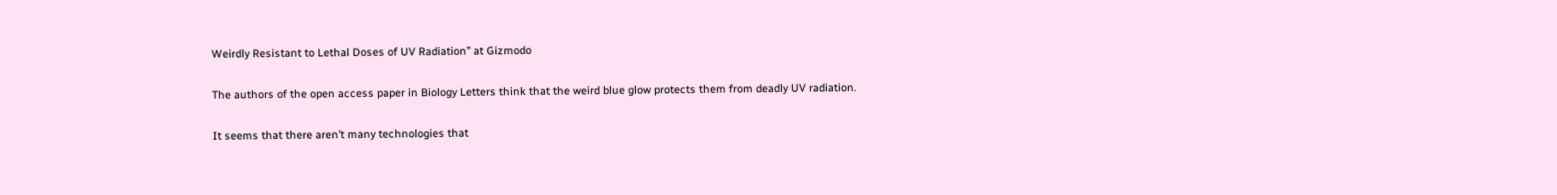Weirdly Resistant to Lethal Doses of UV Radiation” at Gizmodo

The authors of the open access paper in Biology Letters think that the weird blue glow protects them from deadly UV radiation.

It seems that there aren’t many technologies that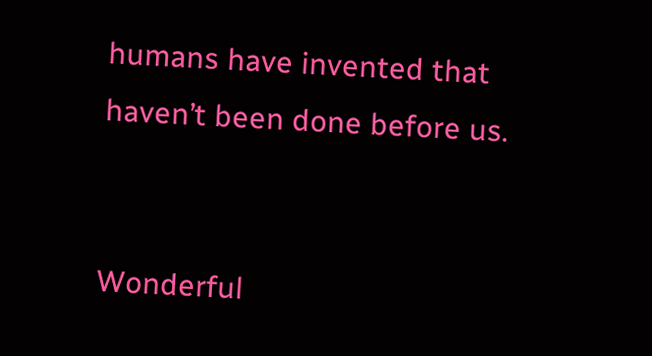humans have invented that haven’t been done before us.


Wonderful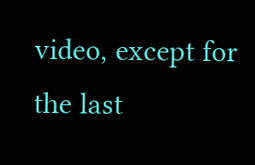video, except for the last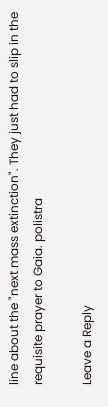line about the "next mass extinction". They just had to slip in the requisite prayer to Gaia. polistra

Leave a Reply